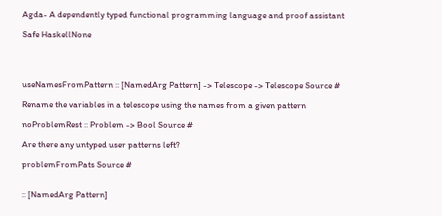Agda- A dependently typed functional programming language and proof assistant

Safe HaskellNone




useNamesFromPattern :: [NamedArg Pattern] -> Telescope -> Telescope Source #

Rename the variables in a telescope using the names from a given pattern

noProblemRest :: Problem -> Bool Source #

Are there any untyped user patterns left?

problemFromPats Source #


:: [NamedArg Pattern]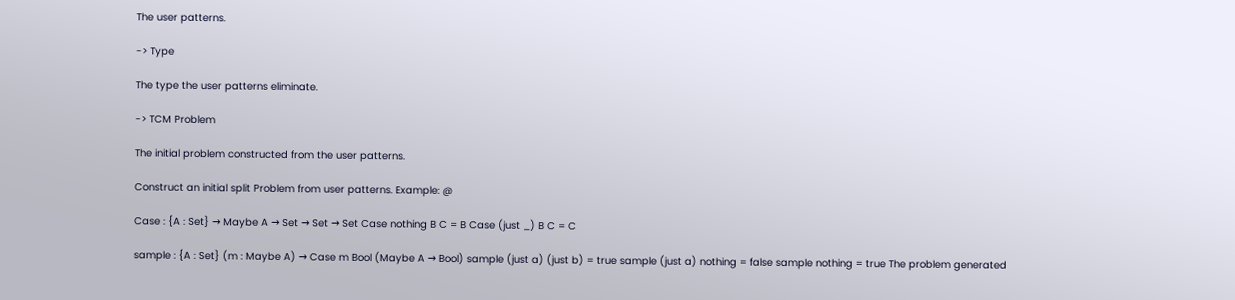The user patterns.

-> Type

The type the user patterns eliminate.

-> TCM Problem

The initial problem constructed from the user patterns.

Construct an initial split Problem from user patterns. Example: @

Case : {A : Set} → Maybe A → Set → Set → Set Case nothing B C = B Case (just _) B C = C

sample : {A : Set} (m : Maybe A) → Case m Bool (Maybe A → Bool) sample (just a) (just b) = true sample (just a) nothing = false sample nothing = true The problem generated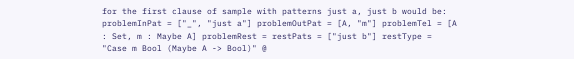for the first clause of sample with patterns just a, just b would be: problemInPat = ["_", "just a"] problemOutPat = [A, "m"] problemTel = [A : Set, m : Maybe A] problemRest = restPats = ["just b"] restType = "Case m Bool (Maybe A -> Bool)" @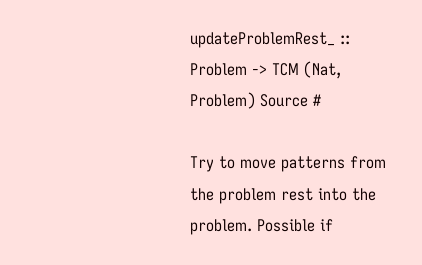updateProblemRest_ :: Problem -> TCM (Nat, Problem) Source #

Try to move patterns from the problem rest into the problem. Possible if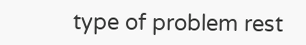type of problem rest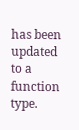has been updated to a function type.